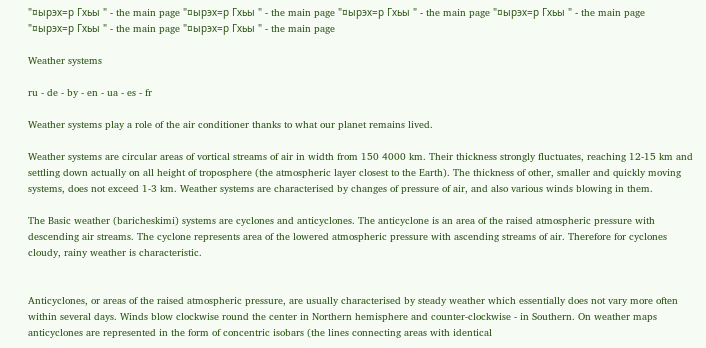"¤ырэх=р Гхьы " - the main page "¤ырэх=р Гхьы " - the main page "¤ырэх=р Гхьы " - the main page "¤ырэх=р Гхьы " - the main page "¤ырэх=р Гхьы " - the main page "¤ырэх=р Гхьы " - the main page

Weather systems

ru - de - by - en - ua - es - fr

Weather systems play a role of the air conditioner thanks to what our planet remains lived.

Weather systems are circular areas of vortical streams of air in width from 150 4000 km. Their thickness strongly fluctuates, reaching 12-15 km and settling down actually on all height of troposphere (the atmospheric layer closest to the Earth). The thickness of other, smaller and quickly moving systems, does not exceed 1-3 km. Weather systems are characterised by changes of pressure of air, and also various winds blowing in them.

The Basic weather (baricheskimi) systems are cyclones and anticyclones. The anticyclone is an area of the raised atmospheric pressure with descending air streams. The cyclone represents area of the lowered atmospheric pressure with ascending streams of air. Therefore for cyclones cloudy, rainy weather is characteristic.


Anticyclones, or areas of the raised atmospheric pressure, are usually characterised by steady weather which essentially does not vary more often within several days. Winds blow clockwise round the center in Northern hemisphere and counter-clockwise - in Southern. On weather maps anticyclones are represented in the form of concentric isobars (the lines connecting areas with identical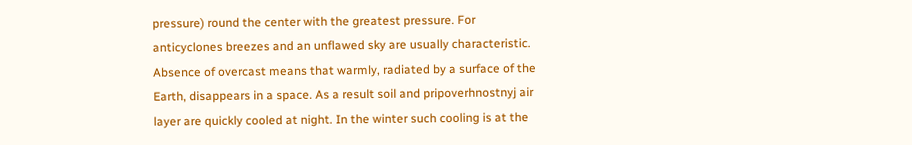pressure) round the center with the greatest pressure. For anticyclones breezes and an unflawed sky are usually characteristic. Absence of overcast means that warmly, radiated by a surface of the Earth, disappears in a space. As a result soil and pripoverhnostnyj air layer are quickly cooled at night. In the winter such cooling is at the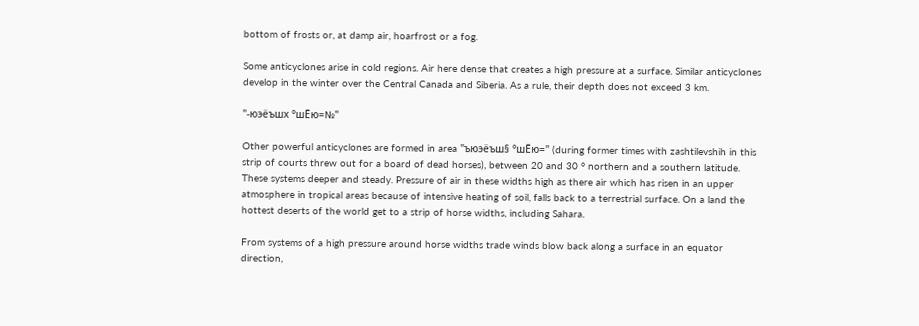bottom of frosts or, at damp air, hoarfrost or a fog.

Some anticyclones arise in cold regions. Air here dense that creates a high pressure at a surface. Similar anticyclones develop in the winter over the Central Canada and Siberia. As a rule, their depth does not exceed 3 km.

"-юэёъшх °шЁю=№"

Other powerful anticyclones are formed in area "ъюэёъш§ °шЁю=" (during former times with zashtilevshih in this strip of courts threw out for a board of dead horses), between 20 and 30 ° northern and a southern latitude. These systems deeper and steady. Pressure of air in these widths high as there air which has risen in an upper atmosphere in tropical areas because of intensive heating of soil, falls back to a terrestrial surface. On a land the hottest deserts of the world get to a strip of horse widths, including Sahara.

From systems of a high pressure around horse widths trade winds blow back along a surface in an equator direction,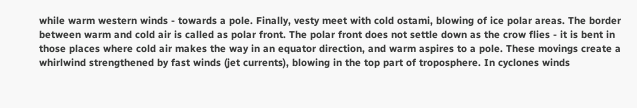while warm western winds - towards a pole. Finally, vesty meet with cold ostami, blowing of ice polar areas. The border between warm and cold air is called as polar front. The polar front does not settle down as the crow flies - it is bent in those places where cold air makes the way in an equator direction, and warm aspires to a pole. These movings create a whirlwind strengthened by fast winds (jet currents), blowing in the top part of troposphere. In cyclones winds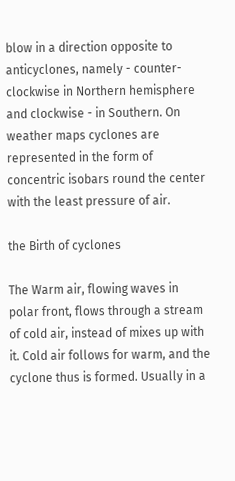blow in a direction opposite to anticyclones, namely - counter-clockwise in Northern hemisphere and clockwise - in Southern. On weather maps cyclones are represented in the form of concentric isobars round the center with the least pressure of air.

the Birth of cyclones

The Warm air, flowing waves in polar front, flows through a stream of cold air, instead of mixes up with it. Cold air follows for warm, and the cyclone thus is formed. Usually in a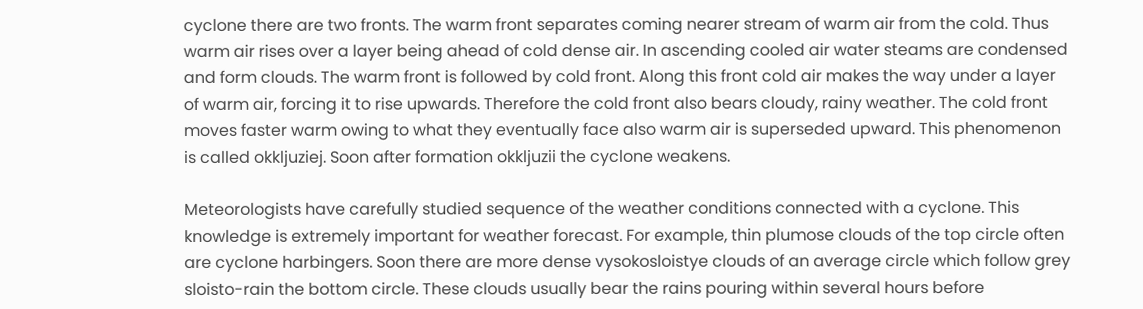cyclone there are two fronts. The warm front separates coming nearer stream of warm air from the cold. Thus warm air rises over a layer being ahead of cold dense air. In ascending cooled air water steams are condensed and form clouds. The warm front is followed by cold front. Along this front cold air makes the way under a layer of warm air, forcing it to rise upwards. Therefore the cold front also bears cloudy, rainy weather. The cold front moves faster warm owing to what they eventually face also warm air is superseded upward. This phenomenon is called okkljuziej. Soon after formation okkljuzii the cyclone weakens.

Meteorologists have carefully studied sequence of the weather conditions connected with a cyclone. This knowledge is extremely important for weather forecast. For example, thin plumose clouds of the top circle often are cyclone harbingers. Soon there are more dense vysokosloistye clouds of an average circle which follow grey sloisto-rain the bottom circle. These clouds usually bear the rains pouring within several hours before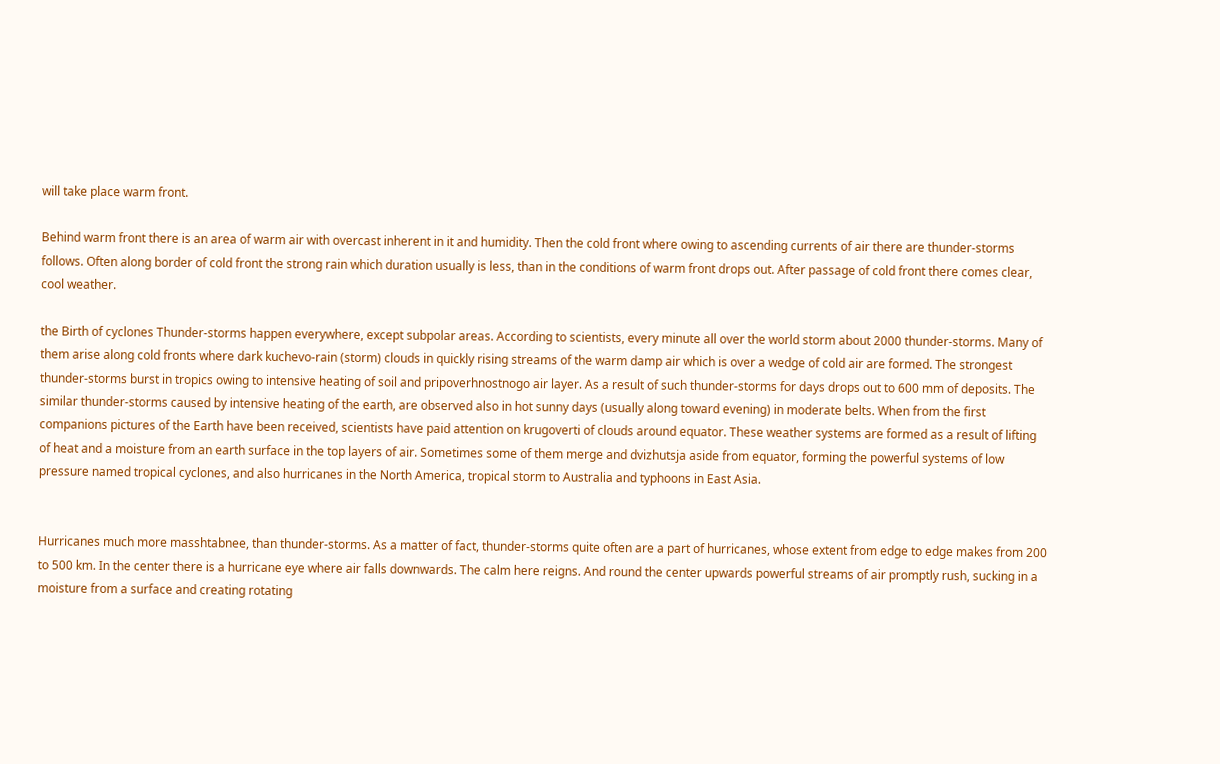will take place warm front.

Behind warm front there is an area of warm air with overcast inherent in it and humidity. Then the cold front where owing to ascending currents of air there are thunder-storms follows. Often along border of cold front the strong rain which duration usually is less, than in the conditions of warm front drops out. After passage of cold front there comes clear, cool weather.

the Birth of cyclones Thunder-storms happen everywhere, except subpolar areas. According to scientists, every minute all over the world storm about 2000 thunder-storms. Many of them arise along cold fronts where dark kuchevo-rain (storm) clouds in quickly rising streams of the warm damp air which is over a wedge of cold air are formed. The strongest thunder-storms burst in tropics owing to intensive heating of soil and pripoverhnostnogo air layer. As a result of such thunder-storms for days drops out to 600 mm of deposits. The similar thunder-storms caused by intensive heating of the earth, are observed also in hot sunny days (usually along toward evening) in moderate belts. When from the first companions pictures of the Earth have been received, scientists have paid attention on krugoverti of clouds around equator. These weather systems are formed as a result of lifting of heat and a moisture from an earth surface in the top layers of air. Sometimes some of them merge and dvizhutsja aside from equator, forming the powerful systems of low pressure named tropical cyclones, and also hurricanes in the North America, tropical storm to Australia and typhoons in East Asia.


Hurricanes much more masshtabnee, than thunder-storms. As a matter of fact, thunder-storms quite often are a part of hurricanes, whose extent from edge to edge makes from 200 to 500 km. In the center there is a hurricane eye where air falls downwards. The calm here reigns. And round the center upwards powerful streams of air promptly rush, sucking in a moisture from a surface and creating rotating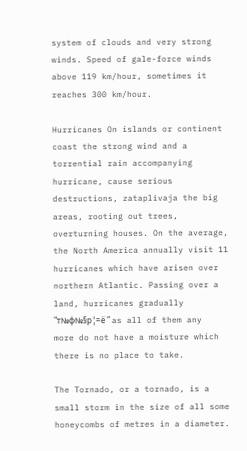system of clouds and very strong winds. Speed of gale-force winds above 119 km/hour, sometimes it reaches 300 km/hour.

Hurricanes On islands or continent coast the strong wind and a torrential rain accompanying hurricane, cause serious destructions, zataplivaja the big areas, rooting out trees, overturning houses. On the average, the North America annually visit 11 hurricanes which have arisen over northern Atlantic. Passing over a land, hurricanes gradually "т№ф№§р¦=ё " as all of them any more do not have a moisture which there is no place to take.

The Tornado, or a tornado, is a small storm in the size of all some honeycombs of metres in a diameter.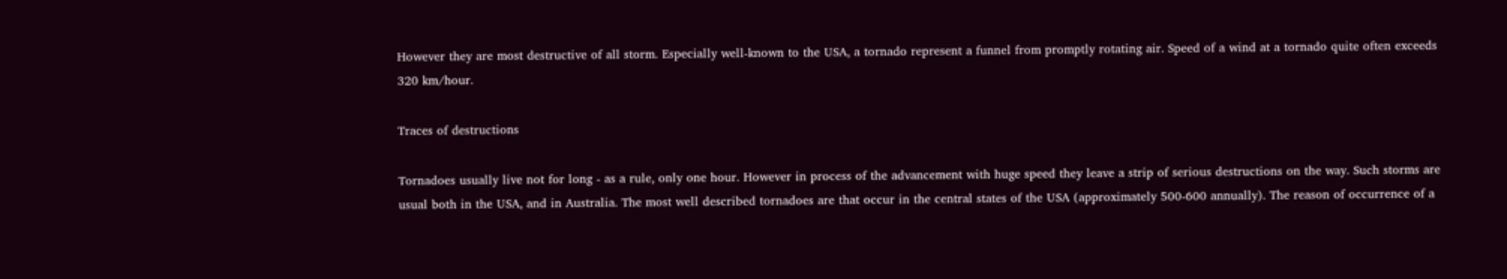However they are most destructive of all storm. Especially well-known to the USA, a tornado represent a funnel from promptly rotating air. Speed of a wind at a tornado quite often exceeds 320 km/hour.

Traces of destructions

Tornadoes usually live not for long - as a rule, only one hour. However in process of the advancement with huge speed they leave a strip of serious destructions on the way. Such storms are usual both in the USA, and in Australia. The most well described tornadoes are that occur in the central states of the USA (approximately 500-600 annually). The reason of occurrence of a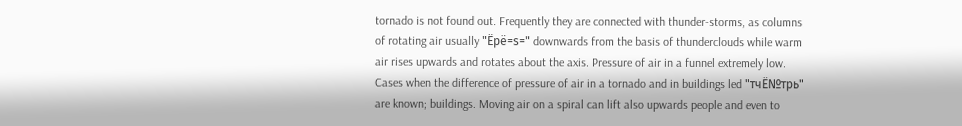tornado is not found out. Frequently they are connected with thunder-storms, as columns of rotating air usually "Ёрё=ѕ=" downwards from the basis of thunderclouds while warm air rises upwards and rotates about the axis. Pressure of air in a funnel extremely low. Cases when the difference of pressure of air in a tornado and in buildings led "тчЁ№трь" are known; buildings. Moving air on a spiral can lift also upwards people and even to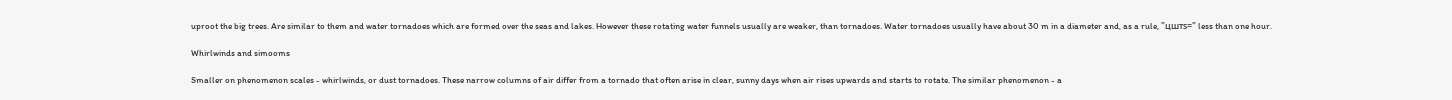uproot the big trees. Are similar to them and water tornadoes which are formed over the seas and lakes. However these rotating water funnels usually are weaker, than tornadoes. Water tornadoes usually have about 30 m in a diameter and, as a rule, "цштѕ=" less than one hour.

Whirlwinds and simooms

Smaller on phenomenon scales - whirlwinds, or dust tornadoes. These narrow columns of air differ from a tornado that often arise in clear, sunny days when air rises upwards and starts to rotate. The similar phenomenon - a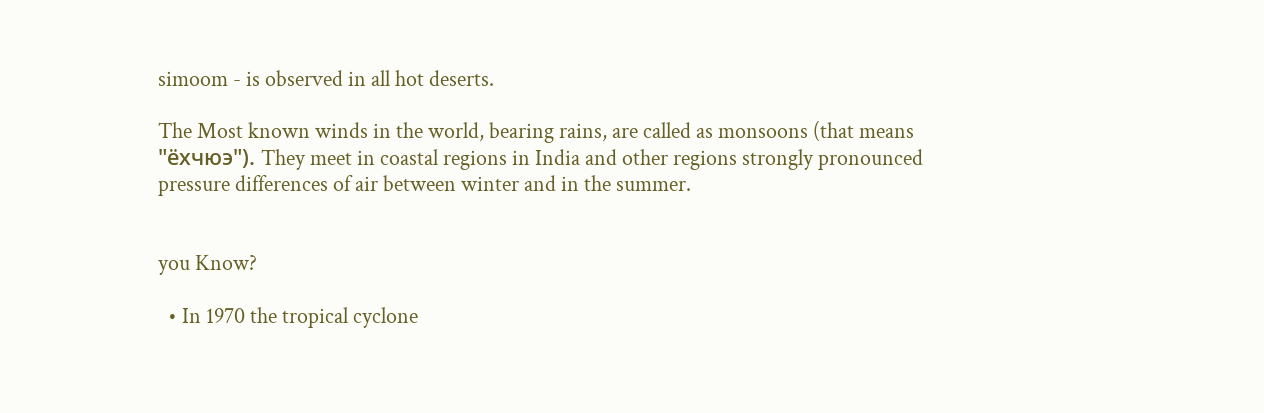simoom - is observed in all hot deserts.

The Most known winds in the world, bearing rains, are called as monsoons (that means "ёхчюэ"). They meet in coastal regions in India and other regions strongly pronounced pressure differences of air between winter and in the summer.


you Know?

  • In 1970 the tropical cyclone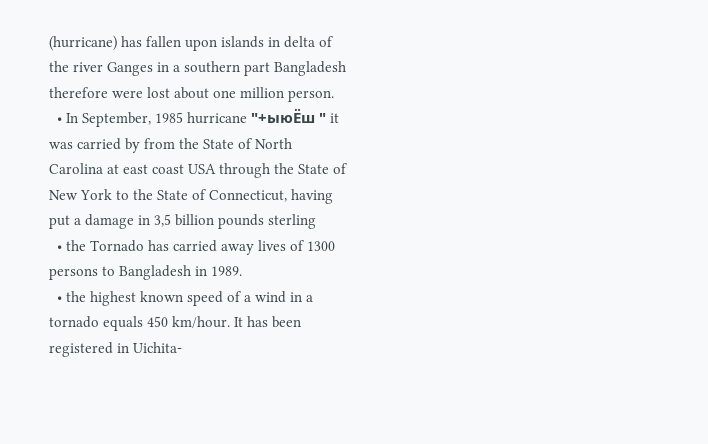(hurricane) has fallen upon islands in delta of the river Ganges in a southern part Bangladesh therefore were lost about one million person.
  • In September, 1985 hurricane "+ыюЁш " it was carried by from the State of North Carolina at east coast USA through the State of New York to the State of Connecticut, having put a damage in 3,5 billion pounds sterling
  • the Tornado has carried away lives of 1300 persons to Bangladesh in 1989.
  • the highest known speed of a wind in a tornado equals 450 km/hour. It has been registered in Uichita-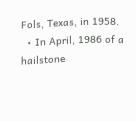Fols, Texas, in 1958.
  • In April, 1986 of a hailstone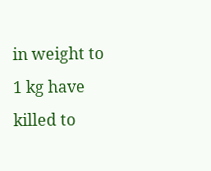in weight to 1 kg have killed to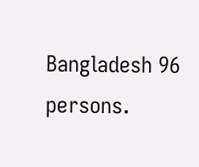Bangladesh 96 persons.